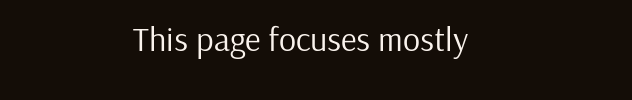This page focuses mostly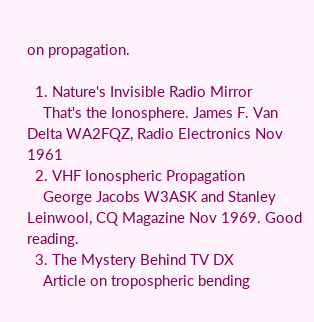on propagation.

  1. Nature's Invisible Radio Mirror
    That's the Ionosphere. James F. Van Delta WA2FQZ, Radio Electronics Nov 1961
  2. VHF Ionospheric Propagation
    George Jacobs W3ASK and Stanley Leinwool, CQ Magazine Nov 1969. Good reading.
  3. The Mystery Behind TV DX
    Article on tropospheric bending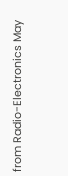from Radio-Electronics May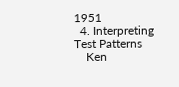1951
  4. Interpreting Test Patterns
    Ken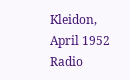Kleidon, April 1952 Radio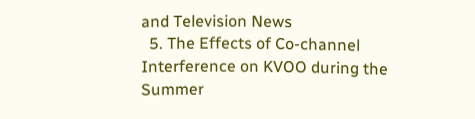and Television News
  5. The Effects of Co-channel Interference on KVOO during the Summer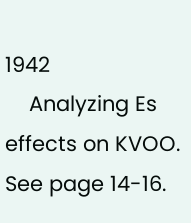1942
    Analyzing Es effects on KVOO. See page 14-16.